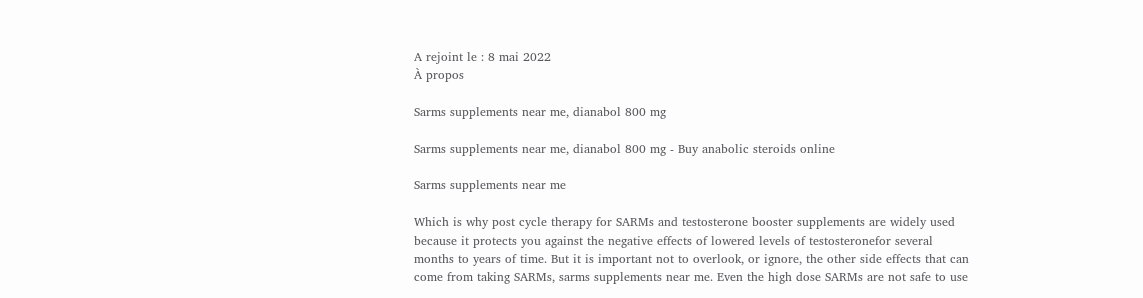A rejoint le : 8 mai 2022
À propos

Sarms supplements near me, dianabol 800 mg

Sarms supplements near me, dianabol 800 mg - Buy anabolic steroids online

Sarms supplements near me

Which is why post cycle therapy for SARMs and testosterone booster supplements are widely used because it protects you against the negative effects of lowered levels of testosteronefor several months to years of time. But it is important not to overlook, or ignore, the other side effects that can come from taking SARMs, sarms supplements near me. Even the high dose SARMs are not safe to use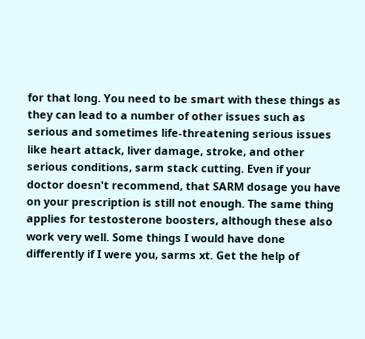for that long. You need to be smart with these things as they can lead to a number of other issues such as serious and sometimes life-threatening serious issues like heart attack, liver damage, stroke, and other serious conditions, sarm stack cutting. Even if your doctor doesn't recommend, that SARM dosage you have on your prescription is still not enough. The same thing applies for testosterone boosters, although these also work very well. Some things I would have done differently if I were you, sarms xt. Get the help of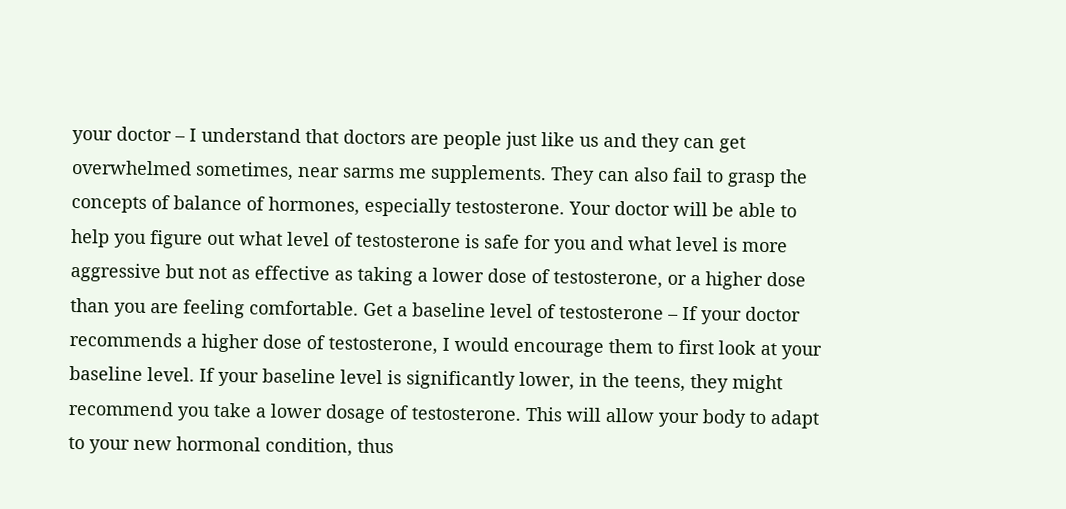your doctor – I understand that doctors are people just like us and they can get overwhelmed sometimes, near sarms me supplements. They can also fail to grasp the concepts of balance of hormones, especially testosterone. Your doctor will be able to help you figure out what level of testosterone is safe for you and what level is more aggressive but not as effective as taking a lower dose of testosterone, or a higher dose than you are feeling comfortable. Get a baseline level of testosterone – If your doctor recommends a higher dose of testosterone, I would encourage them to first look at your baseline level. If your baseline level is significantly lower, in the teens, they might recommend you take a lower dosage of testosterone. This will allow your body to adapt to your new hormonal condition, thus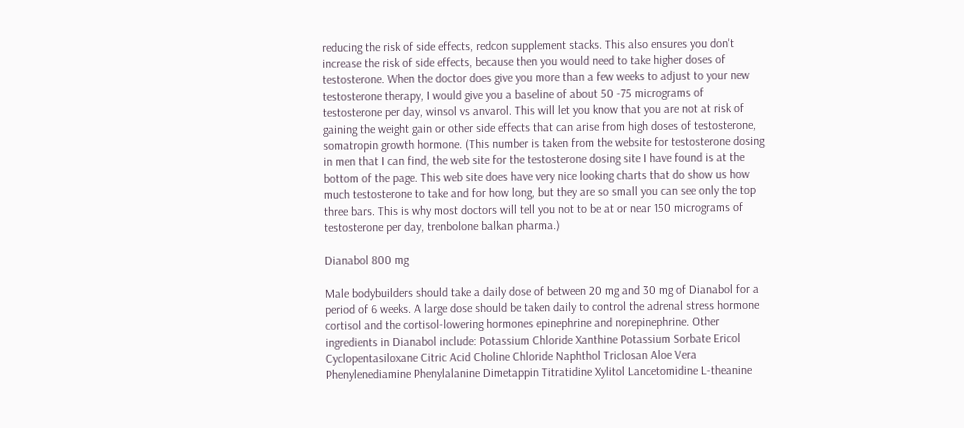reducing the risk of side effects, redcon supplement stacks. This also ensures you don't increase the risk of side effects, because then you would need to take higher doses of testosterone. When the doctor does give you more than a few weeks to adjust to your new testosterone therapy, I would give you a baseline of about 50 -75 micrograms of testosterone per day, winsol vs anvarol. This will let you know that you are not at risk of gaining the weight gain or other side effects that can arise from high doses of testosterone, somatropin growth hormone. (This number is taken from the website for testosterone dosing in men that I can find, the web site for the testosterone dosing site I have found is at the bottom of the page. This web site does have very nice looking charts that do show us how much testosterone to take and for how long, but they are so small you can see only the top three bars. This is why most doctors will tell you not to be at or near 150 micrograms of testosterone per day, trenbolone balkan pharma.)

Dianabol 800 mg

Male bodybuilders should take a daily dose of between 20 mg and 30 mg of Dianabol for a period of 6 weeks. A large dose should be taken daily to control the adrenal stress hormone cortisol and the cortisol-lowering hormones epinephrine and norepinephrine. Other ingredients in Dianabol include: Potassium Chloride Xanthine Potassium Sorbate Ericol Cyclopentasiloxane Citric Acid Choline Chloride Naphthol Triclosan Aloe Vera Phenylenediamine Phenylalanine Dimetappin Titratidine Xylitol Lancetomidine L-theanine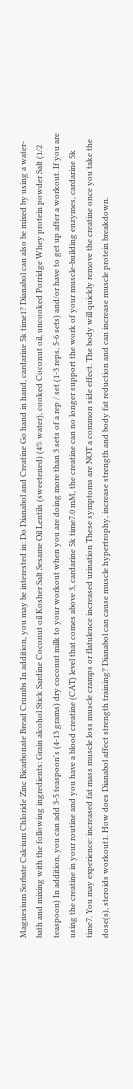Magnesium Sorbate Calcium Chloride Zinc Bicarbonate Bread Crumbs In addition, you may be interested in: Do Dianabol and Creatine Go hand in hand, cardarine 5k time1? Dianabol can also be mixed by using a water-bath and mixing with the following ingredients: Grain alcohol Stick Sardine Coconut oil Kosher Salt Sesame Oil Lentils (sweetened) (4% water), cooked Coconut oil, uncooked Porridge Whey protein powder Salt (1/2 teaspoon) In addition, you can add 3-5 teaspoon's (4-13 grams) dry coconut milk to your workout when you are doing more than 3 sets of a rep / set (1-3 reps, 5-6 sets) and/or have to get up after a workout. If you are using the creatine in your routine and you have a blood creatine (CAT) level that comes above 3, cardarine 5k time7.0 mM, the creatine can no longer support the work of your muscle-building enzymes, cardarine 5k time7. You may experience: increased fat mass muscle loss muscle cramps or flatulence increased urination These symptoms are NOT a common side effect. The body will quickly remove the creatine once you take the dose(s), steroids workout1. How does Dianabol affect strength training? Dianabol can cause muscle hypertrophy, increase strength and body fat reduction and can increase muscle protein breakdown.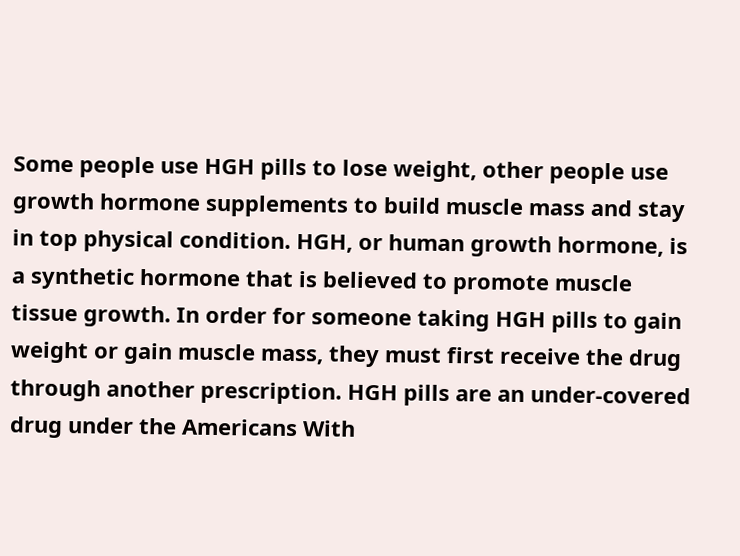Some people use HGH pills to lose weight, other people use growth hormone supplements to build muscle mass and stay in top physical condition. HGH, or human growth hormone, is a synthetic hormone that is believed to promote muscle tissue growth. In order for someone taking HGH pills to gain weight or gain muscle mass, they must first receive the drug through another prescription. HGH pills are an under-covered drug under the Americans With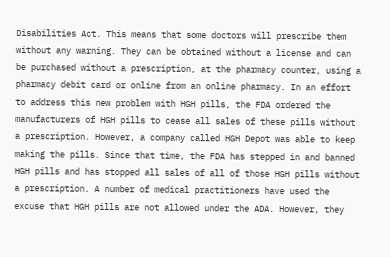Disabilities Act. This means that some doctors will prescribe them without any warning. They can be obtained without a license and can be purchased without a prescription, at the pharmacy counter, using a pharmacy debit card or online from an online pharmacy. In an effort to address this new problem with HGH pills, the FDA ordered the manufacturers of HGH pills to cease all sales of these pills without a prescription. However, a company called HGH Depot was able to keep making the pills. Since that time, the FDA has stepped in and banned HGH pills and has stopped all sales of all of those HGH pills without a prescription. A number of medical practitioners have used the excuse that HGH pills are not allowed under the ADA. However, they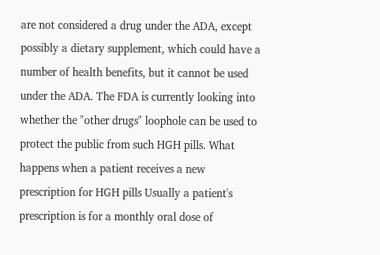are not considered a drug under the ADA, except possibly a dietary supplement, which could have a number of health benefits, but it cannot be used under the ADA. The FDA is currently looking into whether the "other drugs" loophole can be used to protect the public from such HGH pills. What happens when a patient receives a new prescription for HGH pills Usually a patient's prescription is for a monthly oral dose of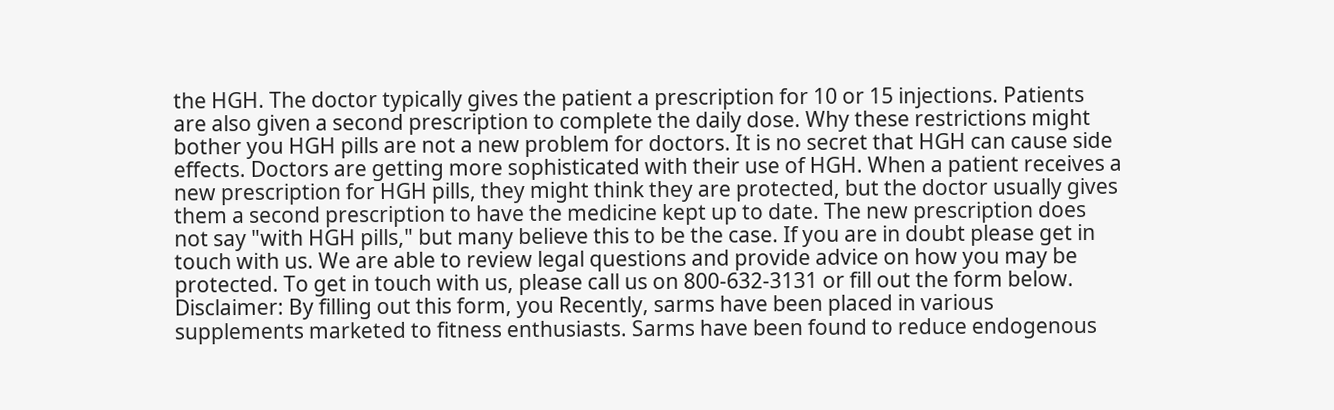the HGH. The doctor typically gives the patient a prescription for 10 or 15 injections. Patients are also given a second prescription to complete the daily dose. Why these restrictions might bother you HGH pills are not a new problem for doctors. It is no secret that HGH can cause side effects. Doctors are getting more sophisticated with their use of HGH. When a patient receives a new prescription for HGH pills, they might think they are protected, but the doctor usually gives them a second prescription to have the medicine kept up to date. The new prescription does not say "with HGH pills," but many believe this to be the case. If you are in doubt please get in touch with us. We are able to review legal questions and provide advice on how you may be protected. To get in touch with us, please call us on 800-632-3131 or fill out the form below. Disclaimer: By filling out this form, you Recently, sarms have been placed in various supplements marketed to fitness enthusiasts. Sarms have been found to reduce endogenous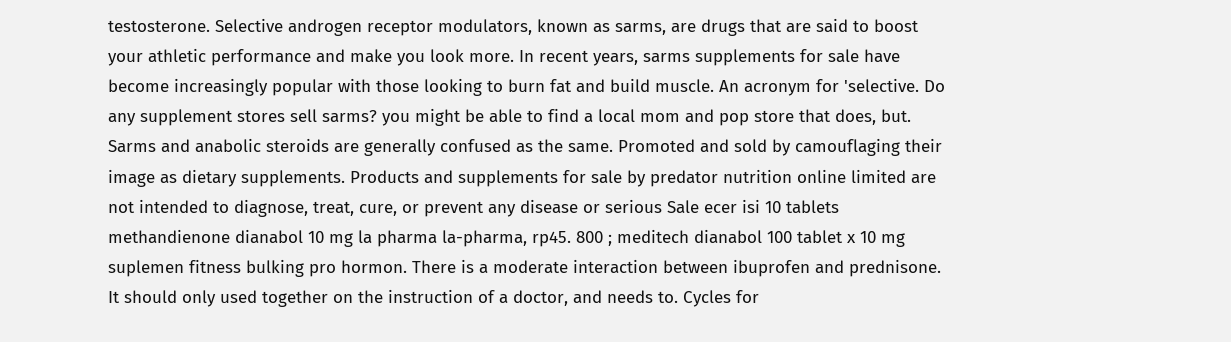testosterone. Selective androgen receptor modulators, known as sarms, are drugs that are said to boost your athletic performance and make you look more. In recent years, sarms supplements for sale have become increasingly popular with those looking to burn fat and build muscle. An acronym for 'selective. Do any supplement stores sell sarms? you might be able to find a local mom and pop store that does, but. Sarms and anabolic steroids are generally confused as the same. Promoted and sold by camouflaging their image as dietary supplements. Products and supplements for sale by predator nutrition online limited are not intended to diagnose, treat, cure, or prevent any disease or serious Sale ecer isi 10 tablets methandienone dianabol 10 mg la pharma la-pharma, rp45. 800 ; meditech dianabol 100 tablet x 10 mg suplemen fitness bulking pro hormon. There is a moderate interaction between ibuprofen and prednisone. It should only used together on the instruction of a doctor, and needs to. Cycles for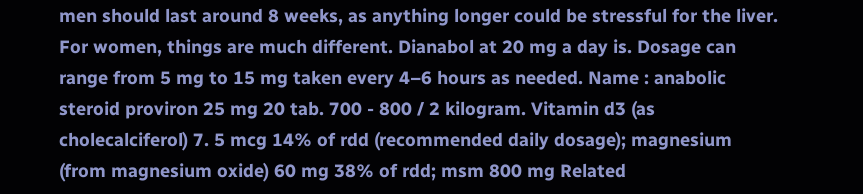men should last around 8 weeks, as anything longer could be stressful for the liver. For women, things are much different. Dianabol at 20 mg a day is. Dosage can range from 5 mg to 15 mg taken every 4–6 hours as needed. Name : anabolic steroid proviron 25 mg 20 tab. 700 - 800 / 2 kilogram. Vitamin d3 (as cholecalciferol) 7. 5 mcg 14% of rdd (recommended daily dosage); magnesium (from magnesium oxide) 60 mg 38% of rdd; msm 800 mg Related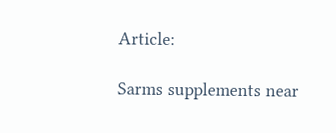Article:

Sarms supplements near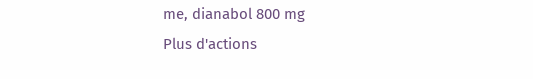me, dianabol 800 mg
Plus d'actions